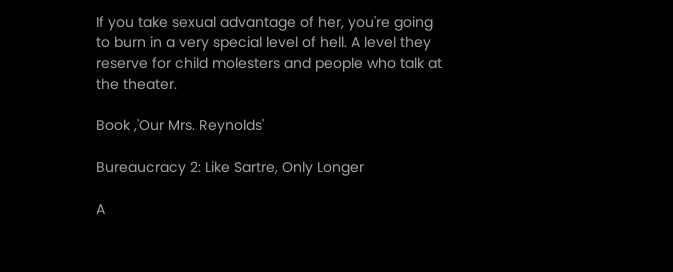If you take sexual advantage of her, you're going to burn in a very special level of hell. A level they reserve for child molesters and people who talk at the theater.

Book ,'Our Mrs. Reynolds'

Bureaucracy 2: Like Sartre, Only Longer

A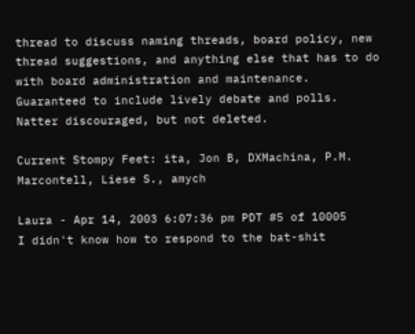thread to discuss naming threads, board policy, new thread suggestions, and anything else that has to do with board administration and maintenance. Guaranteed to include lively debate and polls. Natter discouraged, but not deleted.

Current Stompy Feet: ita, Jon B, DXMachina, P.M. Marcontell, Liese S., amych

Laura - Apr 14, 2003 6:07:36 pm PDT #5 of 10005
I didn't know how to respond to the bat-shit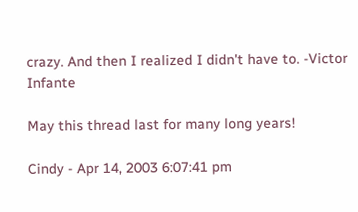crazy. And then I realized I didn't have to. -Victor Infante

May this thread last for many long years!

Cindy - Apr 14, 2003 6:07:41 pm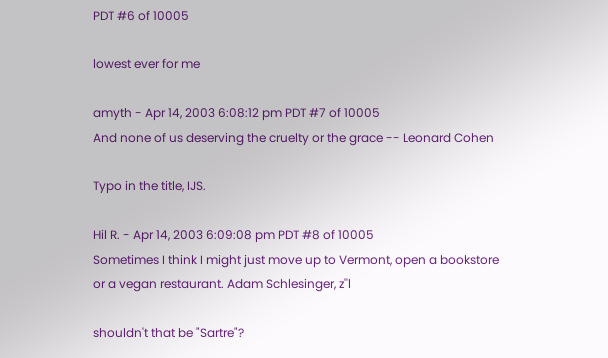PDT #6 of 10005

lowest ever for me

amyth - Apr 14, 2003 6:08:12 pm PDT #7 of 10005
And none of us deserving the cruelty or the grace -- Leonard Cohen

Typo in the title, IJS.

Hil R. - Apr 14, 2003 6:09:08 pm PDT #8 of 10005
Sometimes I think I might just move up to Vermont, open a bookstore or a vegan restaurant. Adam Schlesinger, z''l

shouldn't that be "Sartre"?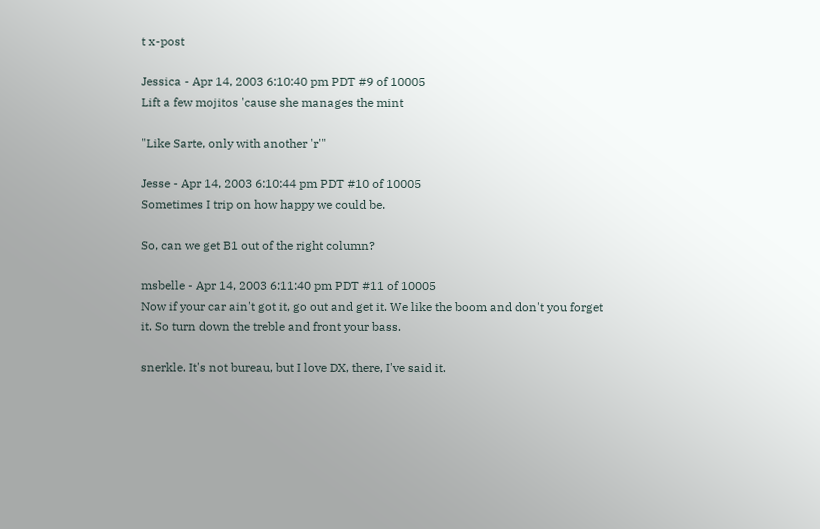t x-post

Jessica - Apr 14, 2003 6:10:40 pm PDT #9 of 10005
Lift a few mojitos 'cause she manages the mint

"Like Sarte, only with another 'r'"

Jesse - Apr 14, 2003 6:10:44 pm PDT #10 of 10005
Sometimes I trip on how happy we could be.

So, can we get B1 out of the right column?

msbelle - Apr 14, 2003 6:11:40 pm PDT #11 of 10005
Now if your car ain't got it, go out and get it. We like the boom and don't you forget it. So turn down the treble and front your bass.

snerkle. It's not bureau, but I love DX, there, I've said it.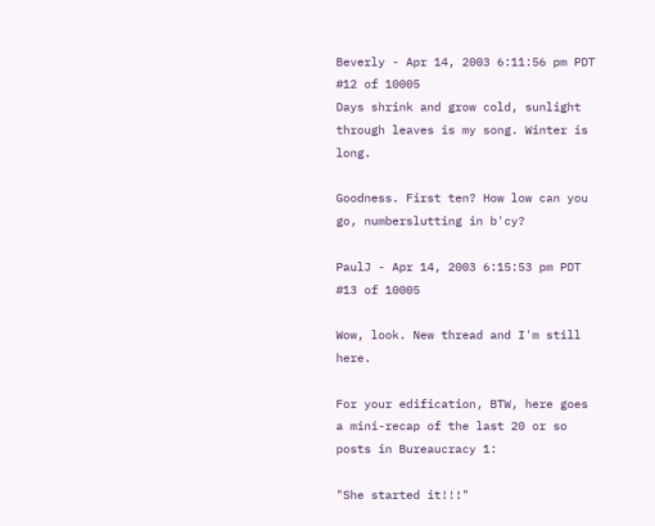Beverly - Apr 14, 2003 6:11:56 pm PDT #12 of 10005
Days shrink and grow cold, sunlight through leaves is my song. Winter is long.

Goodness. First ten? How low can you go, numberslutting in b'cy?

PaulJ - Apr 14, 2003 6:15:53 pm PDT #13 of 10005

Wow, look. New thread and I'm still here.

For your edification, BTW, here goes a mini-recap of the last 20 or so posts in Bureaucracy 1:

"She started it!!!"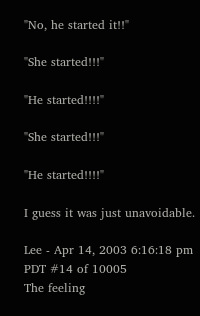"No, he started it!!"

"She started!!!"

"He started!!!!"

"She started!!!"

"He started!!!!"

I guess it was just unavoidable.

Lee - Apr 14, 2003 6:16:18 pm PDT #14 of 10005
The feeling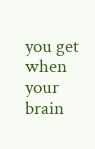you get when your brain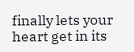finally lets your heart get in its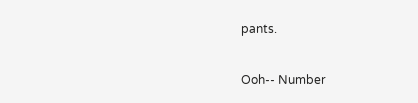pants.

Ooh-- Number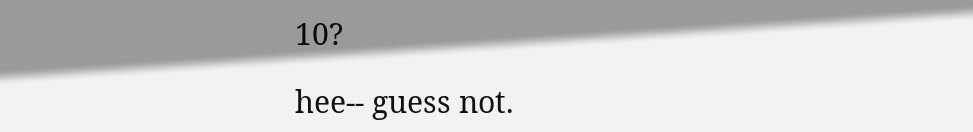10?

hee-- guess not.